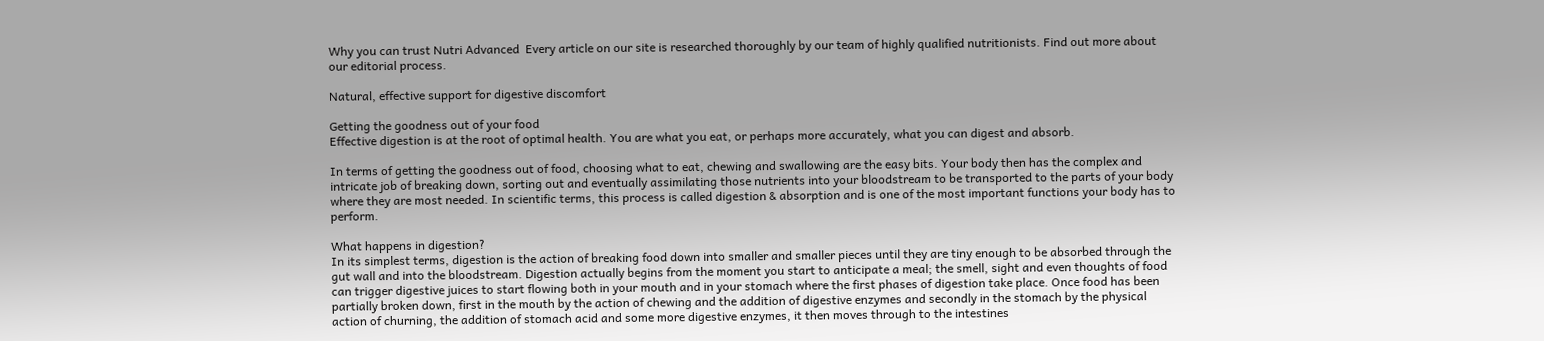Why you can trust Nutri Advanced  Every article on our site is researched thoroughly by our team of highly qualified nutritionists. Find out more about our editorial process.

Natural, effective support for digestive discomfort

Getting the goodness out of your food
Effective digestion is at the root of optimal health. You are what you eat, or perhaps more accurately, what you can digest and absorb.

In terms of getting the goodness out of food, choosing what to eat, chewing and swallowing are the easy bits. Your body then has the complex and intricate job of breaking down, sorting out and eventually assimilating those nutrients into your bloodstream to be transported to the parts of your body where they are most needed. In scientific terms, this process is called digestion & absorption and is one of the most important functions your body has to perform.

What happens in digestion?
In its simplest terms, digestion is the action of breaking food down into smaller and smaller pieces until they are tiny enough to be absorbed through the gut wall and into the bloodstream. Digestion actually begins from the moment you start to anticipate a meal; the smell, sight and even thoughts of food can trigger digestive juices to start flowing both in your mouth and in your stomach where the first phases of digestion take place. Once food has been partially broken down, first in the mouth by the action of chewing and the addition of digestive enzymes and secondly in the stomach by the physical action of churning, the addition of stomach acid and some more digestive enzymes, it then moves through to the intestines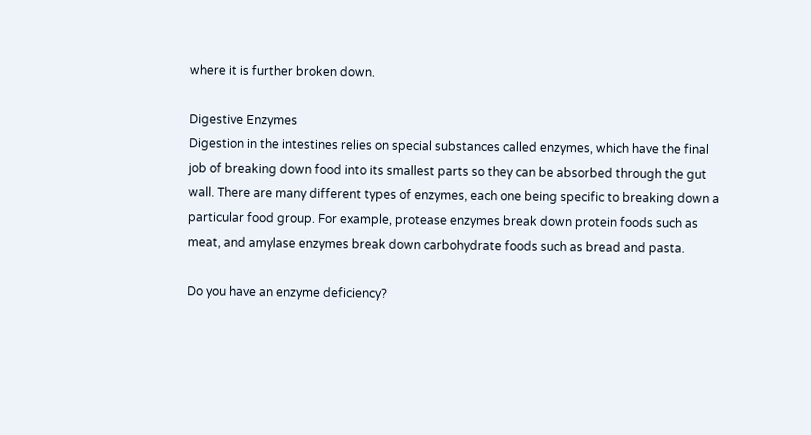where it is further broken down.

Digestive Enzymes
Digestion in the intestines relies on special substances called enzymes, which have the final job of breaking down food into its smallest parts so they can be absorbed through the gut wall. There are many different types of enzymes, each one being specific to breaking down a particular food group. For example, protease enzymes break down protein foods such as meat, and amylase enzymes break down carbohydrate foods such as bread and pasta.

Do you have an enzyme deficiency?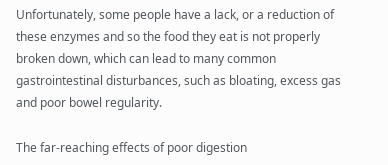Unfortunately, some people have a lack, or a reduction of these enzymes and so the food they eat is not properly broken down, which can lead to many common gastrointestinal disturbances, such as bloating, excess gas and poor bowel regularity.

The far-reaching effects of poor digestion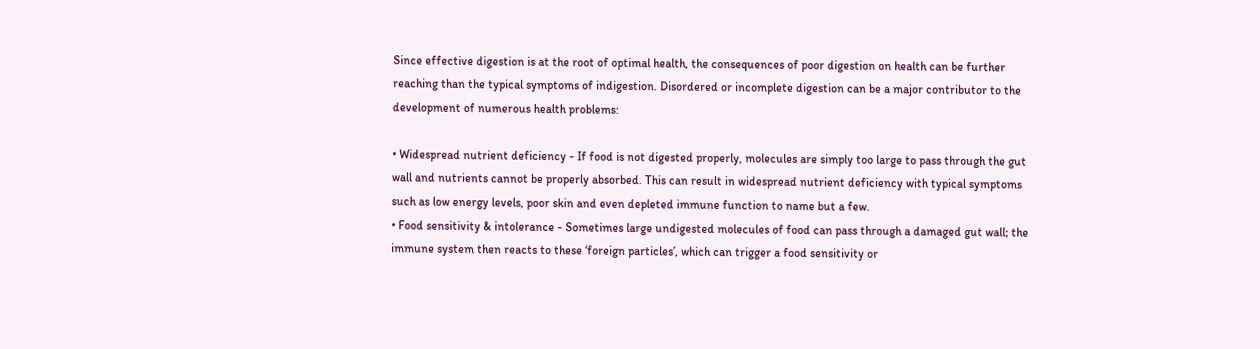Since effective digestion is at the root of optimal health, the consequences of poor digestion on health can be further reaching than the typical symptoms of indigestion. Disordered or incomplete digestion can be a major contributor to the development of numerous health problems:

• Widespread nutrient deficiency - If food is not digested properly, molecules are simply too large to pass through the gut wall and nutrients cannot be properly absorbed. This can result in widespread nutrient deficiency with typical symptoms such as low energy levels, poor skin and even depleted immune function to name but a few.
• Food sensitivity & intolerance - Sometimes large undigested molecules of food can pass through a damaged gut wall; the immune system then reacts to these ‘foreign particles’, which can trigger a food sensitivity or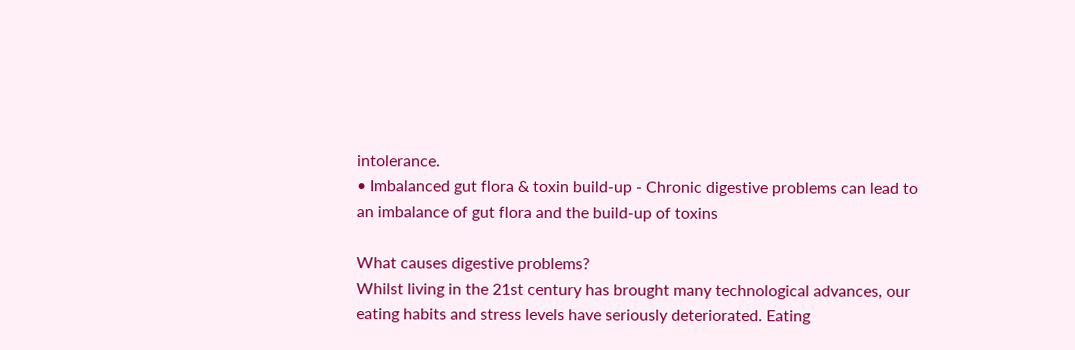intolerance.
• Imbalanced gut flora & toxin build-up - Chronic digestive problems can lead to an imbalance of gut flora and the build-up of toxins

What causes digestive problems?
Whilst living in the 21st century has brought many technological advances, our eating habits and stress levels have seriously deteriorated. Eating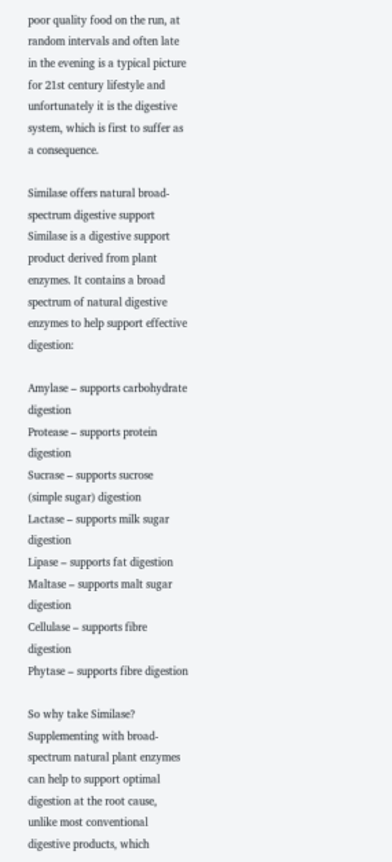poor quality food on the run, at random intervals and often late in the evening is a typical picture for 21st century lifestyle and unfortunately it is the digestive system, which is first to suffer as a consequence.

Similase offers natural broad- spectrum digestive support
Similase is a digestive support product derived from plant enzymes. It contains a broad spectrum of natural digestive enzymes to help support effective digestion:

Amylase – supports carbohydrate digestion
Protease – supports protein digestion
Sucrase – supports sucrose (simple sugar) digestion
Lactase – supports milk sugar digestion
Lipase – supports fat digestion
Maltase – supports malt sugar digestion
Cellulase – supports fibre digestion
Phytase – supports fibre digestion

So why take Similase?
Supplementing with broad-spectrum natural plant enzymes can help to support optimal digestion at the root cause, unlike most conventional digestive products, which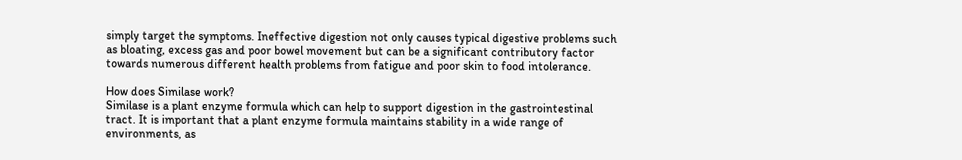simply target the symptoms. Ineffective digestion not only causes typical digestive problems such as bloating, excess gas and poor bowel movement but can be a significant contributory factor towards numerous different health problems from fatigue and poor skin to food intolerance.

How does Similase work?
Similase is a plant enzyme formula which can help to support digestion in the gastrointestinal tract. It is important that a plant enzyme formula maintains stability in a wide range of environments, as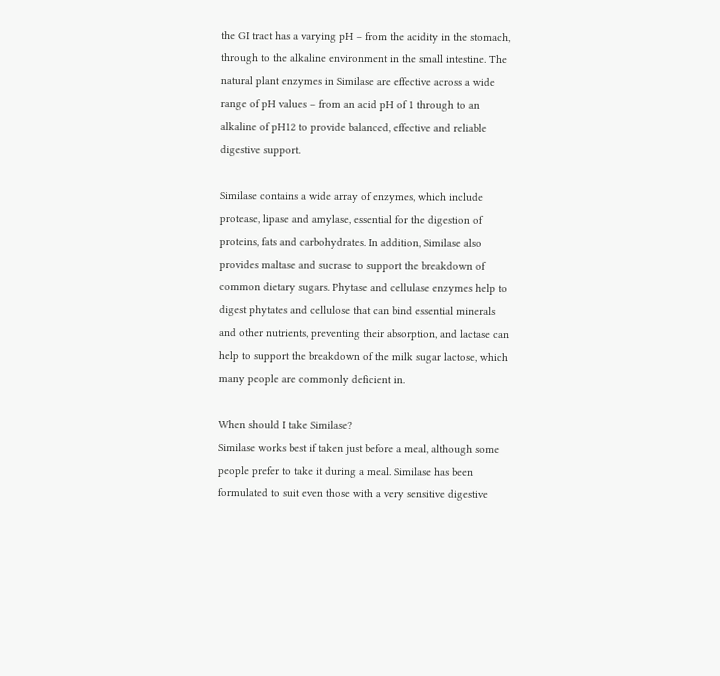the GI tract has a varying pH – from the acidity in the stomach, through to the alkaline environment in the small intestine. The natural plant enzymes in Similase are effective across a wide range of pH values – from an acid pH of 1 through to an alkaline of pH12 to provide balanced, effective and reliable digestive support.

Similase contains a wide array of enzymes, which include protease, lipase and amylase, essential for the digestion of proteins, fats and carbohydrates. In addition, Similase also provides maltase and sucrase to support the breakdown of common dietary sugars. Phytase and cellulase enzymes help to digest phytates and cellulose that can bind essential minerals and other nutrients, preventing their absorption, and lactase can help to support the breakdown of the milk sugar lactose, which many people are commonly deficient in.

When should I take Similase?
Similase works best if taken just before a meal, although some people prefer to take it during a meal. Similase has been formulated to suit even those with a very sensitive digestive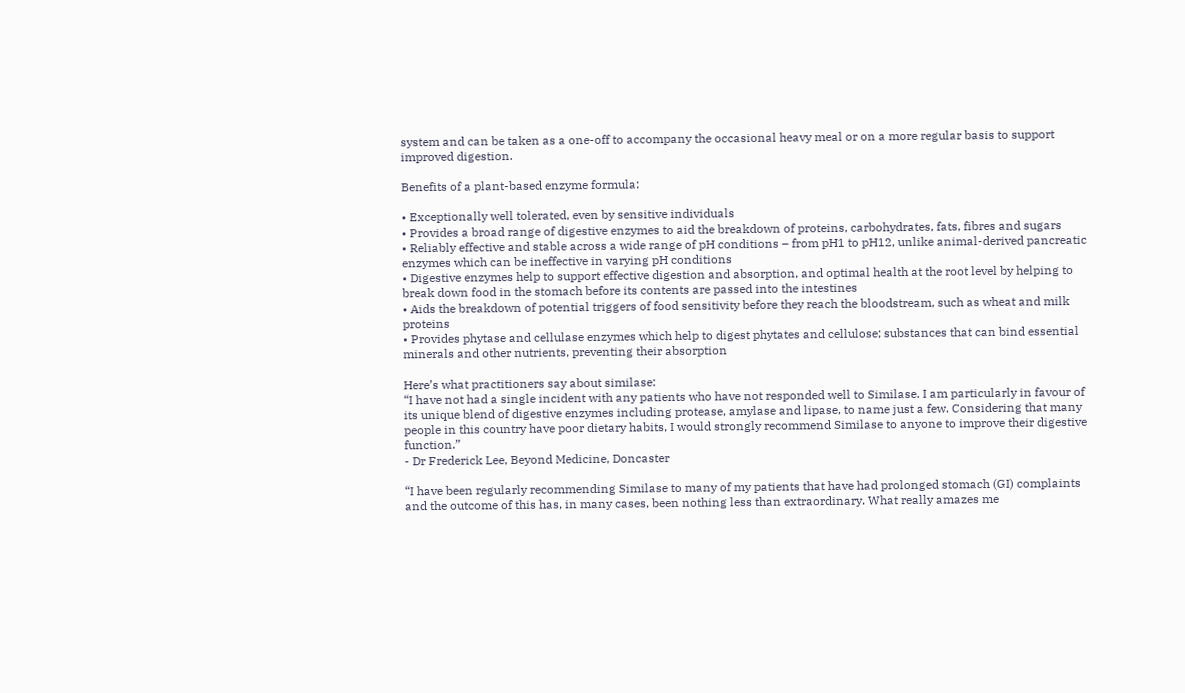system and can be taken as a one-off to accompany the occasional heavy meal or on a more regular basis to support improved digestion.

Benefits of a plant-based enzyme formula:

• Exceptionally well tolerated, even by sensitive individuals
• Provides a broad range of digestive enzymes to aid the breakdown of proteins, carbohydrates, fats, fibres and sugars
• Reliably effective and stable across a wide range of pH conditions – from pH1 to pH12, unlike animal-derived pancreatic enzymes which can be ineffective in varying pH conditions
• Digestive enzymes help to support effective digestion and absorption, and optimal health at the root level by helping to break down food in the stomach before its contents are passed into the intestines
• Aids the breakdown of potential triggers of food sensitivity before they reach the bloodstream, such as wheat and milk proteins
• Provides phytase and cellulase enzymes which help to digest phytates and cellulose; substances that can bind essential minerals and other nutrients, preventing their absorption

Here’s what practitioners say about similase:
“I have not had a single incident with any patients who have not responded well to Similase. I am particularly in favour of its unique blend of digestive enzymes including protease, amylase and lipase, to name just a few. Considering that many people in this country have poor dietary habits, I would strongly recommend Similase to anyone to improve their digestive function.”
- Dr Frederick Lee, Beyond Medicine, Doncaster

“I have been regularly recommending Similase to many of my patients that have had prolonged stomach (GI) complaints and the outcome of this has, in many cases, been nothing less than extraordinary. What really amazes me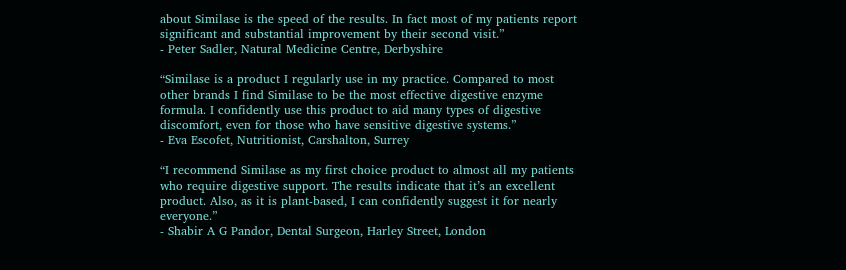about Similase is the speed of the results. In fact most of my patients report significant and substantial improvement by their second visit.”
- Peter Sadler, Natural Medicine Centre, Derbyshire

“Similase is a product I regularly use in my practice. Compared to most other brands I find Similase to be the most effective digestive enzyme formula. I confidently use this product to aid many types of digestive discomfort, even for those who have sensitive digestive systems.”
- Eva Escofet, Nutritionist, Carshalton, Surrey

“I recommend Similase as my first choice product to almost all my patients who require digestive support. The results indicate that it’s an excellent product. Also, as it is plant-based, I can confidently suggest it for nearly everyone.”
- Shabir A G Pandor, Dental Surgeon, Harley Street, London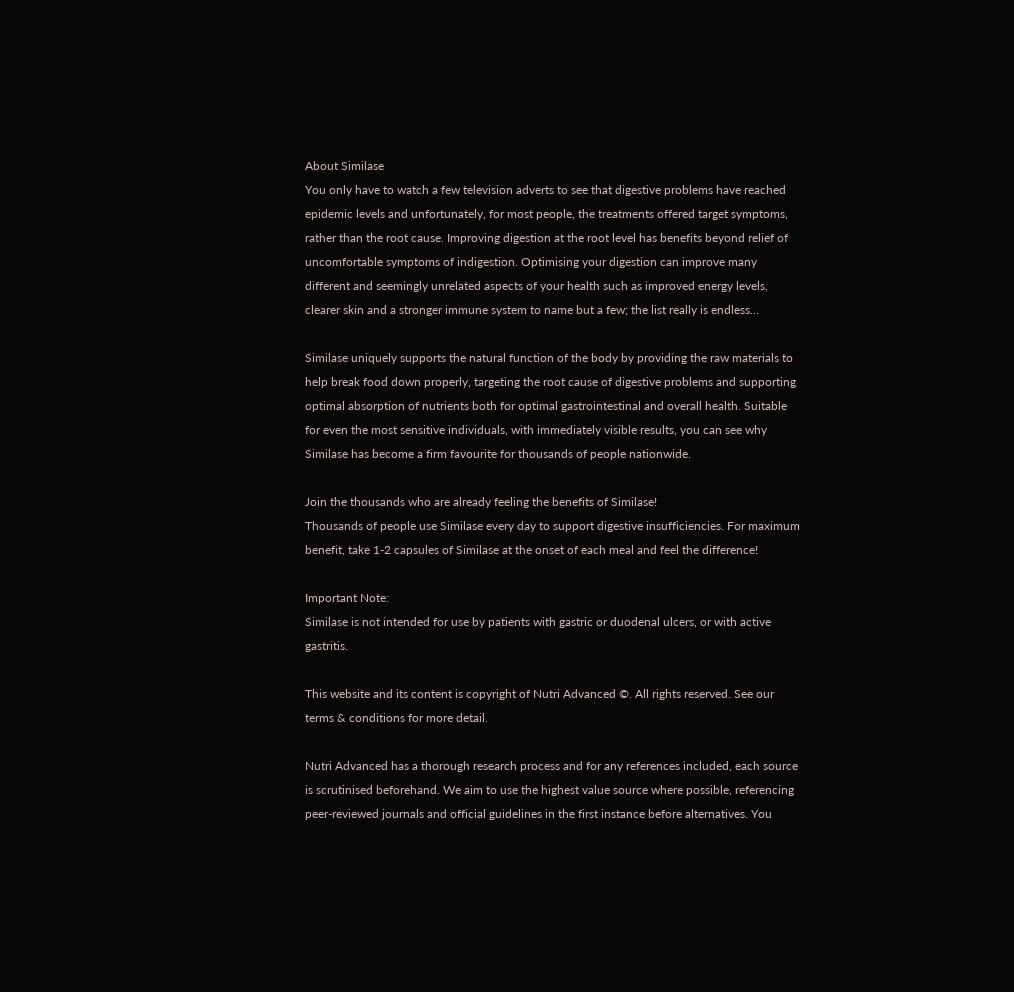About Similase
You only have to watch a few television adverts to see that digestive problems have reached epidemic levels and unfortunately, for most people, the treatments offered target symptoms, rather than the root cause. Improving digestion at the root level has benefits beyond relief of uncomfortable symptoms of indigestion. Optimising your digestion can improve many different and seemingly unrelated aspects of your health such as improved energy levels, clearer skin and a stronger immune system to name but a few; the list really is endless…

Similase uniquely supports the natural function of the body by providing the raw materials to help break food down properly, targeting the root cause of digestive problems and supporting optimal absorption of nutrients both for optimal gastrointestinal and overall health. Suitable for even the most sensitive individuals, with immediately visible results, you can see why Similase has become a firm favourite for thousands of people nationwide.

Join the thousands who are already feeling the benefits of Similase!
Thousands of people use Similase every day to support digestive insufficiencies. For maximum benefit, take 1-2 capsules of Similase at the onset of each meal and feel the difference!

Important Note:
Similase is not intended for use by patients with gastric or duodenal ulcers, or with active gastritis.

This website and its content is copyright of Nutri Advanced ©. All rights reserved. See our terms & conditions for more detail.

Nutri Advanced has a thorough research process and for any references included, each source is scrutinised beforehand. We aim to use the highest value source where possible, referencing peer-reviewed journals and official guidelines in the first instance before alternatives. You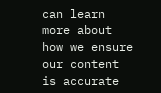can learn more about how we ensure our content is accurate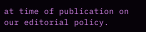at time of publication on our editorial policy.